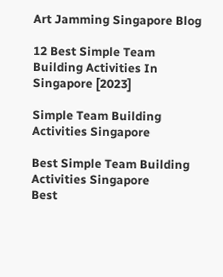Art Jamming Singapore Blog

12 Best Simple Team Building Activities In Singapore [2023]

Simple Team Building Activities Singapore

Best Simple Team Building Activities Singapore
Best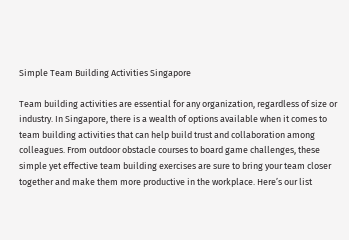Simple Team Building Activities Singapore

Team building activities are essential for any organization, regardless of size or industry. In Singapore, there is a wealth of options available when it comes to team building activities that can help build trust and collaboration among colleagues. From outdoor obstacle courses to board game challenges, these simple yet effective team building exercises are sure to bring your team closer together and make them more productive in the workplace. Here’s our list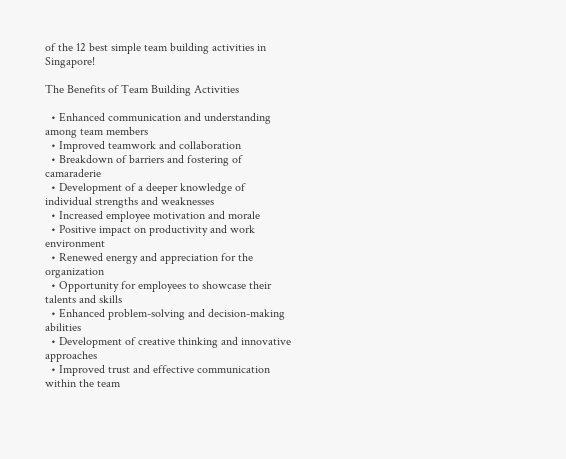of the 12 best simple team building activities in Singapore!

The Benefits of Team Building Activities

  • Enhanced communication and understanding among team members
  • Improved teamwork and collaboration
  • Breakdown of barriers and fostering of camaraderie
  • Development of a deeper knowledge of individual strengths and weaknesses
  • Increased employee motivation and morale
  • Positive impact on productivity and work environment
  • Renewed energy and appreciation for the organization
  • Opportunity for employees to showcase their talents and skills
  • Enhanced problem-solving and decision-making abilities
  • Development of creative thinking and innovative approaches
  • Improved trust and effective communication within the team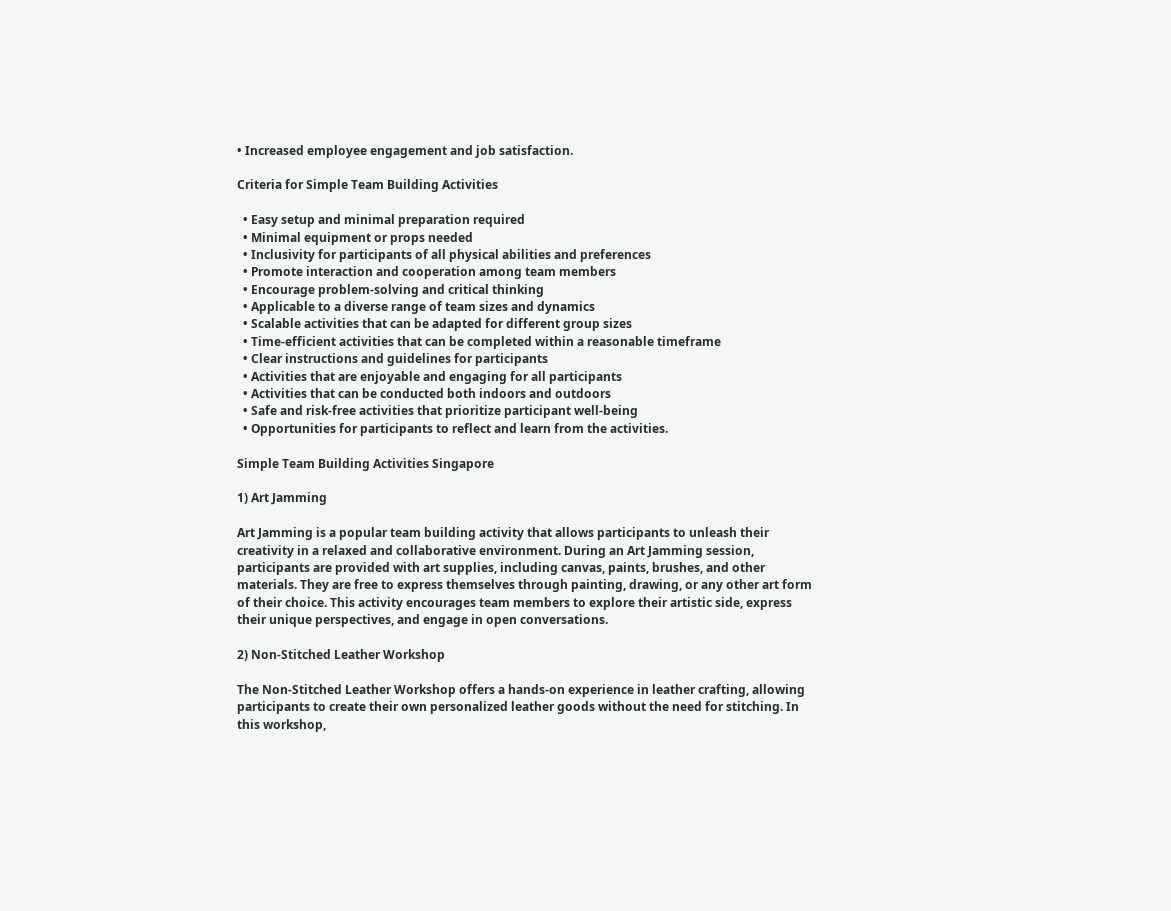• Increased employee engagement and job satisfaction.

Criteria for Simple Team Building Activities

  • Easy setup and minimal preparation required
  • Minimal equipment or props needed
  • Inclusivity for participants of all physical abilities and preferences
  • Promote interaction and cooperation among team members
  • Encourage problem-solving and critical thinking
  • Applicable to a diverse range of team sizes and dynamics
  • Scalable activities that can be adapted for different group sizes
  • Time-efficient activities that can be completed within a reasonable timeframe
  • Clear instructions and guidelines for participants
  • Activities that are enjoyable and engaging for all participants
  • Activities that can be conducted both indoors and outdoors
  • Safe and risk-free activities that prioritize participant well-being
  • Opportunities for participants to reflect and learn from the activities.

Simple Team Building Activities Singapore

1) Art Jamming

Art Jamming is a popular team building activity that allows participants to unleash their creativity in a relaxed and collaborative environment. During an Art Jamming session, participants are provided with art supplies, including canvas, paints, brushes, and other materials. They are free to express themselves through painting, drawing, or any other art form of their choice. This activity encourages team members to explore their artistic side, express their unique perspectives, and engage in open conversations.

2) Non-Stitched Leather Workshop

The Non-Stitched Leather Workshop offers a hands-on experience in leather crafting, allowing participants to create their own personalized leather goods without the need for stitching. In this workshop,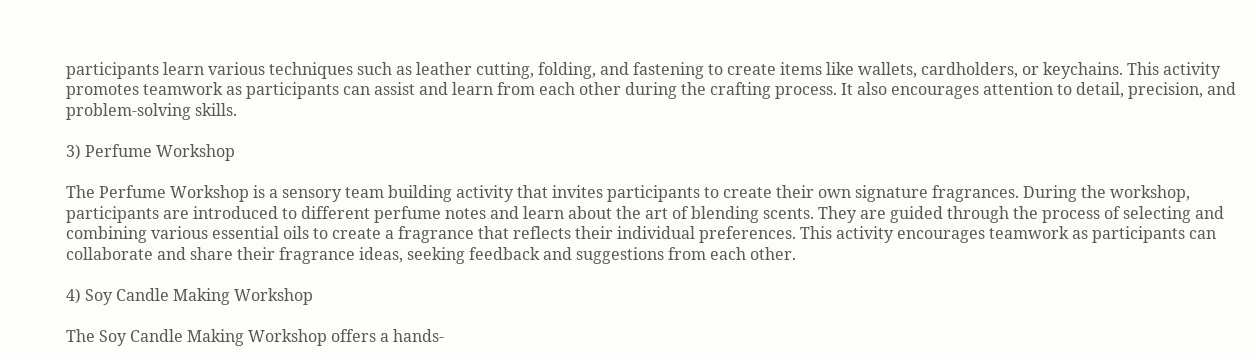participants learn various techniques such as leather cutting, folding, and fastening to create items like wallets, cardholders, or keychains. This activity promotes teamwork as participants can assist and learn from each other during the crafting process. It also encourages attention to detail, precision, and problem-solving skills.

3) Perfume Workshop

The Perfume Workshop is a sensory team building activity that invites participants to create their own signature fragrances. During the workshop, participants are introduced to different perfume notes and learn about the art of blending scents. They are guided through the process of selecting and combining various essential oils to create a fragrance that reflects their individual preferences. This activity encourages teamwork as participants can collaborate and share their fragrance ideas, seeking feedback and suggestions from each other.

4) Soy Candle Making Workshop

The Soy Candle Making Workshop offers a hands-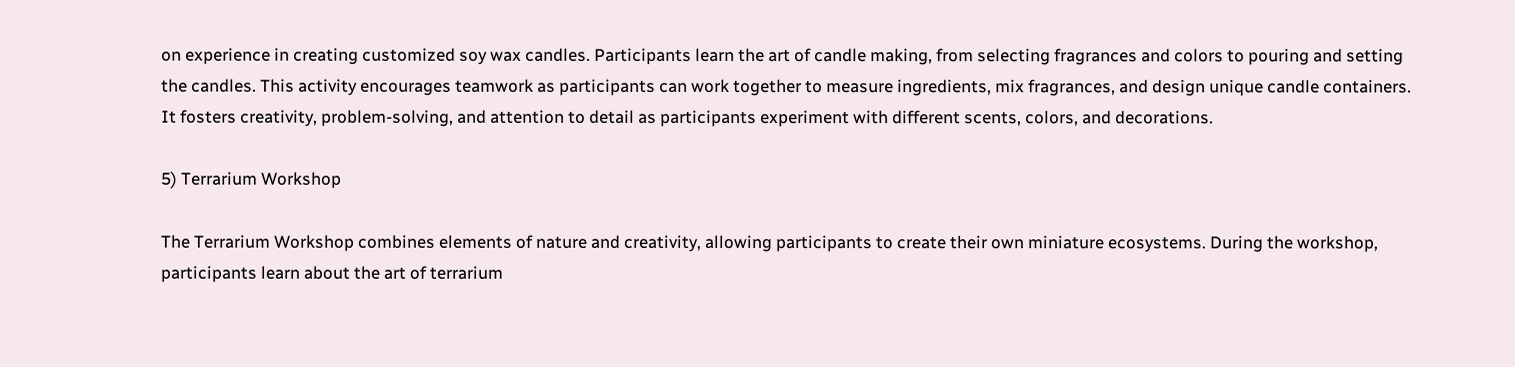on experience in creating customized soy wax candles. Participants learn the art of candle making, from selecting fragrances and colors to pouring and setting the candles. This activity encourages teamwork as participants can work together to measure ingredients, mix fragrances, and design unique candle containers. It fosters creativity, problem-solving, and attention to detail as participants experiment with different scents, colors, and decorations.

5) Terrarium Workshop

The Terrarium Workshop combines elements of nature and creativity, allowing participants to create their own miniature ecosystems. During the workshop, participants learn about the art of terrarium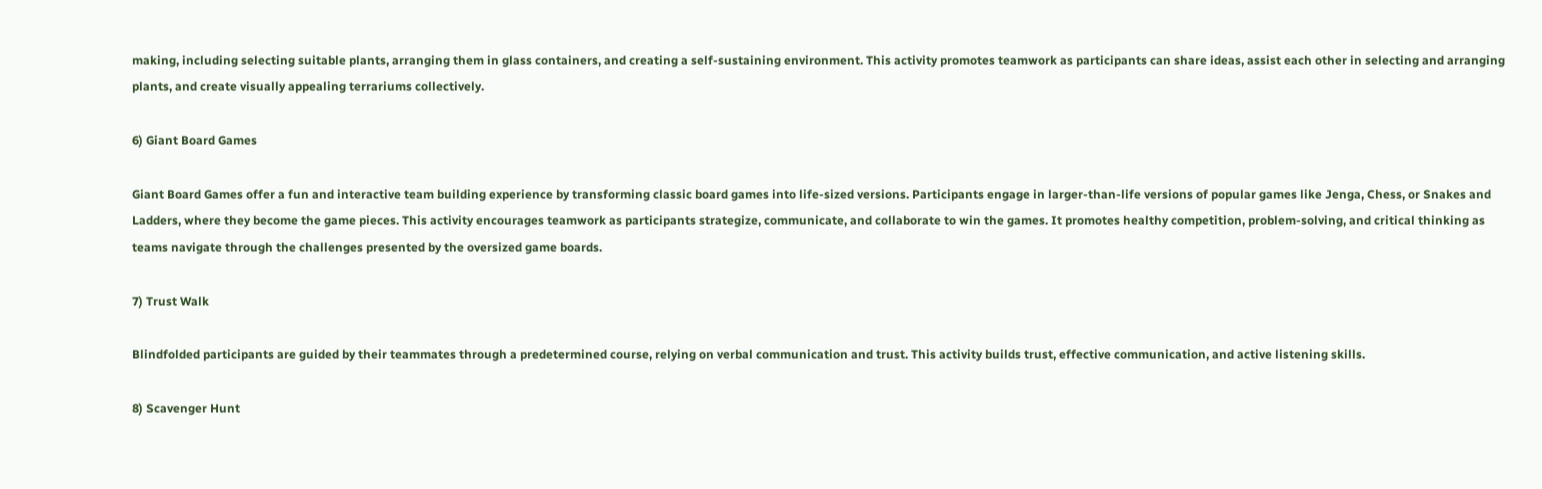making, including selecting suitable plants, arranging them in glass containers, and creating a self-sustaining environment. This activity promotes teamwork as participants can share ideas, assist each other in selecting and arranging plants, and create visually appealing terrariums collectively.

6) Giant Board Games

Giant Board Games offer a fun and interactive team building experience by transforming classic board games into life-sized versions. Participants engage in larger-than-life versions of popular games like Jenga, Chess, or Snakes and Ladders, where they become the game pieces. This activity encourages teamwork as participants strategize, communicate, and collaborate to win the games. It promotes healthy competition, problem-solving, and critical thinking as teams navigate through the challenges presented by the oversized game boards.

7) Trust Walk

Blindfolded participants are guided by their teammates through a predetermined course, relying on verbal communication and trust. This activity builds trust, effective communication, and active listening skills.

8) Scavenger Hunt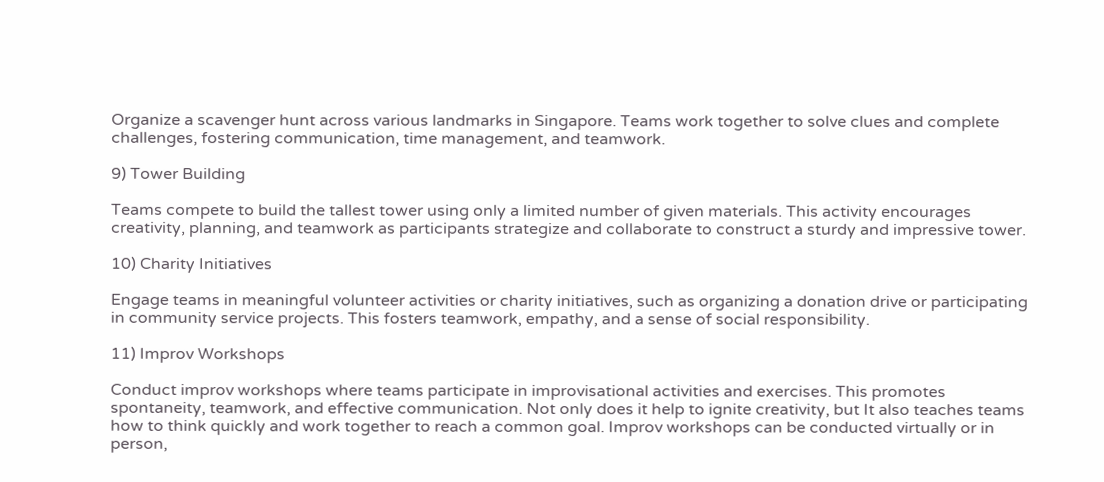Organize a scavenger hunt across various landmarks in Singapore. Teams work together to solve clues and complete challenges, fostering communication, time management, and teamwork.

9) Tower Building

Teams compete to build the tallest tower using only a limited number of given materials. This activity encourages creativity, planning, and teamwork as participants strategize and collaborate to construct a sturdy and impressive tower.

10) Charity Initiatives

Engage teams in meaningful volunteer activities or charity initiatives, such as organizing a donation drive or participating in community service projects. This fosters teamwork, empathy, and a sense of social responsibility.

11) Improv Workshops

Conduct improv workshops where teams participate in improvisational activities and exercises. This promotes spontaneity, teamwork, and effective communication. Not only does it help to ignite creativity, but It also teaches teams how to think quickly and work together to reach a common goal. Improv workshops can be conducted virtually or in person,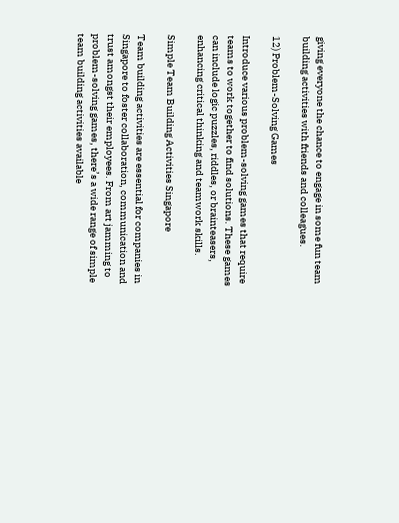giving everyone the chance to engage in some fun team building activities with friends and colleagues.

12) Problem-Solving Games

Introduce various problem-solving games that require teams to work together to find solutions. These games can include logic puzzles, riddles, or brainteasers, enhancing critical thinking and teamwork skills.

Simple Team Building Activities Singapore

Team building activities are essential for companies in Singapore to foster collaboration, communication and trust amongst their employees. From art jamming to problem-solving games, there’s a wide range of simple team building activities available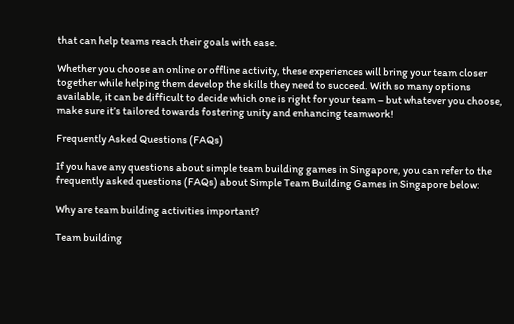that can help teams reach their goals with ease.

Whether you choose an online or offline activity, these experiences will bring your team closer together while helping them develop the skills they need to succeed. With so many options available, it can be difficult to decide which one is right for your team – but whatever you choose, make sure it’s tailored towards fostering unity and enhancing teamwork!

Frequently Asked Questions (FAQs)

If you have any questions about simple team building games in Singapore, you can refer to the frequently asked questions (FAQs) about Simple Team Building Games in Singapore below:

Why are team building activities important?

Team building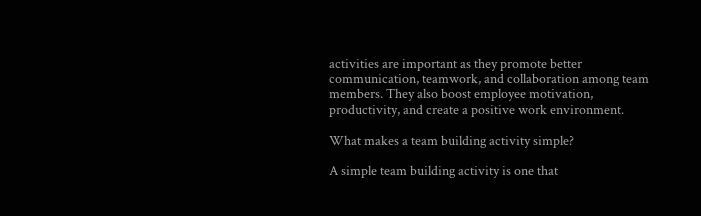activities are important as they promote better communication, teamwork, and collaboration among team members. They also boost employee motivation, productivity, and create a positive work environment.

What makes a team building activity simple?

A simple team building activity is one that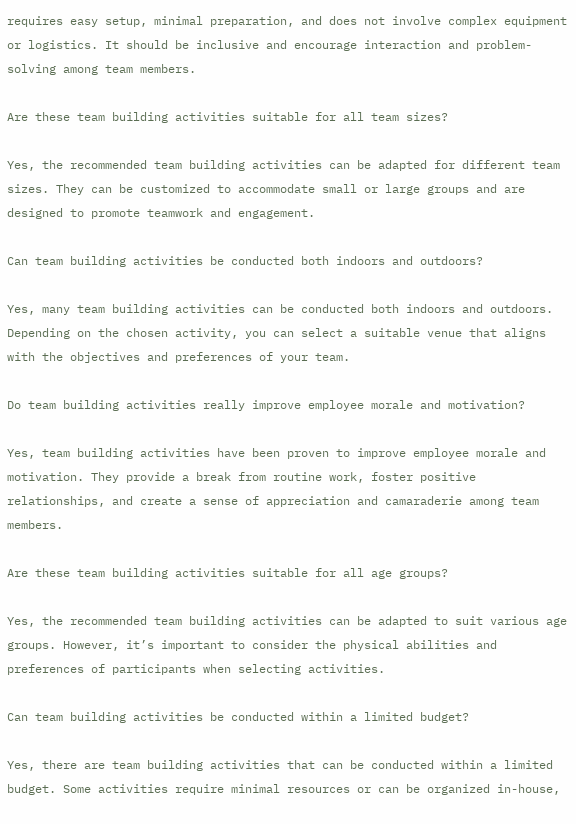requires easy setup, minimal preparation, and does not involve complex equipment or logistics. It should be inclusive and encourage interaction and problem-solving among team members.

Are these team building activities suitable for all team sizes?

Yes, the recommended team building activities can be adapted for different team sizes. They can be customized to accommodate small or large groups and are designed to promote teamwork and engagement.

Can team building activities be conducted both indoors and outdoors?

Yes, many team building activities can be conducted both indoors and outdoors. Depending on the chosen activity, you can select a suitable venue that aligns with the objectives and preferences of your team.

Do team building activities really improve employee morale and motivation?

Yes, team building activities have been proven to improve employee morale and motivation. They provide a break from routine work, foster positive relationships, and create a sense of appreciation and camaraderie among team members.

Are these team building activities suitable for all age groups?

Yes, the recommended team building activities can be adapted to suit various age groups. However, it’s important to consider the physical abilities and preferences of participants when selecting activities.

Can team building activities be conducted within a limited budget?

Yes, there are team building activities that can be conducted within a limited budget. Some activities require minimal resources or can be organized in-house,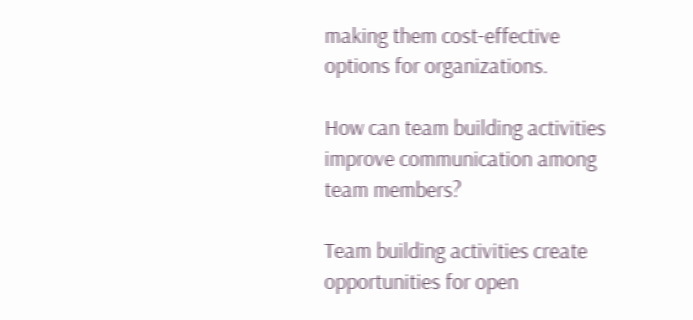making them cost-effective options for organizations.

How can team building activities improve communication among team members?

Team building activities create opportunities for open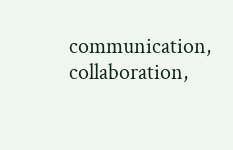communication, collaboration,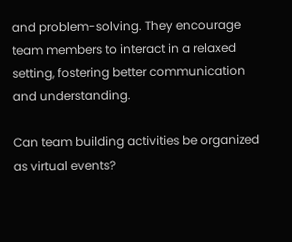and problem-solving. They encourage team members to interact in a relaxed setting, fostering better communication and understanding.

Can team building activities be organized as virtual events?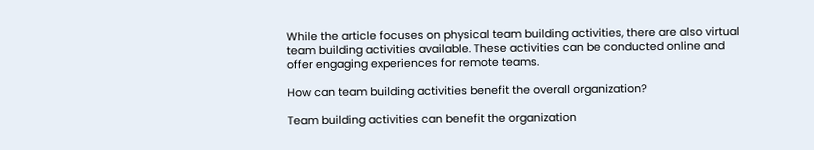While the article focuses on physical team building activities, there are also virtual team building activities available. These activities can be conducted online and offer engaging experiences for remote teams.

How can team building activities benefit the overall organization?

Team building activities can benefit the organization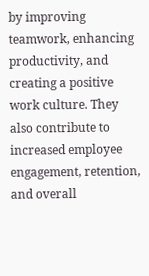by improving teamwork, enhancing productivity, and creating a positive work culture. They also contribute to increased employee engagement, retention, and overall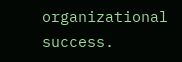organizational success.